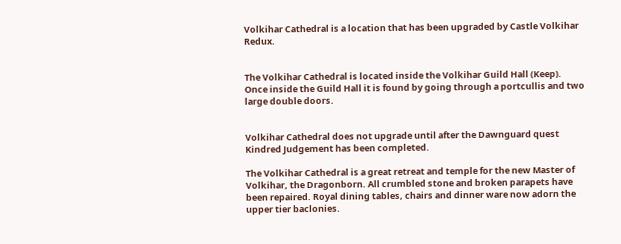Volkihar Cathedral is a location that has been upgraded by Castle Volkihar Redux.


The Volkihar Cathedral is located inside the Volkihar Guild Hall (Keep). Once inside the Guild Hall it is found by going through a portcullis and two large double doors.


Volkihar Cathedral does not upgrade until after the Dawnguard quest Kindred Judgement has been completed.

The Volkihar Cathedral is a great retreat and temple for the new Master of Volkihar, the Dragonborn. All crumbled stone and broken parapets have been repaired. Royal dining tables, chairs and dinner ware now adorn the upper tier baclonies.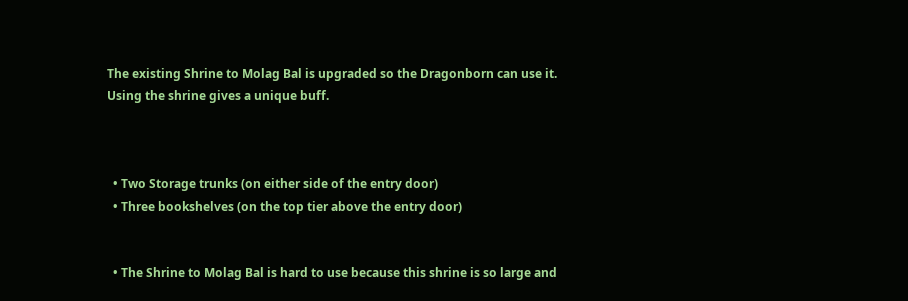The existing Shrine to Molag Bal is upgraded so the Dragonborn can use it. Using the shrine gives a unique buff.



  • Two Storage trunks (on either side of the entry door)
  • Three bookshelves (on the top tier above the entry door)


  • The Shrine to Molag Bal is hard to use because this shrine is so large and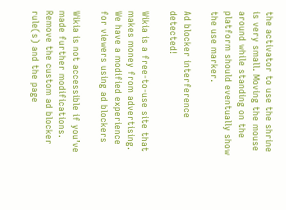the activator to use the shrine is very small. Moving the mouse around while standing on the platform should eventually show the use marker.

Ad blocker interference detected!

Wikia is a free-to-use site that makes money from advertising. We have a modified experience for viewers using ad blockers

Wikia is not accessible if you’ve made further modifications. Remove the custom ad blocker rule(s) and the page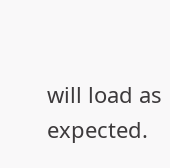will load as expected.